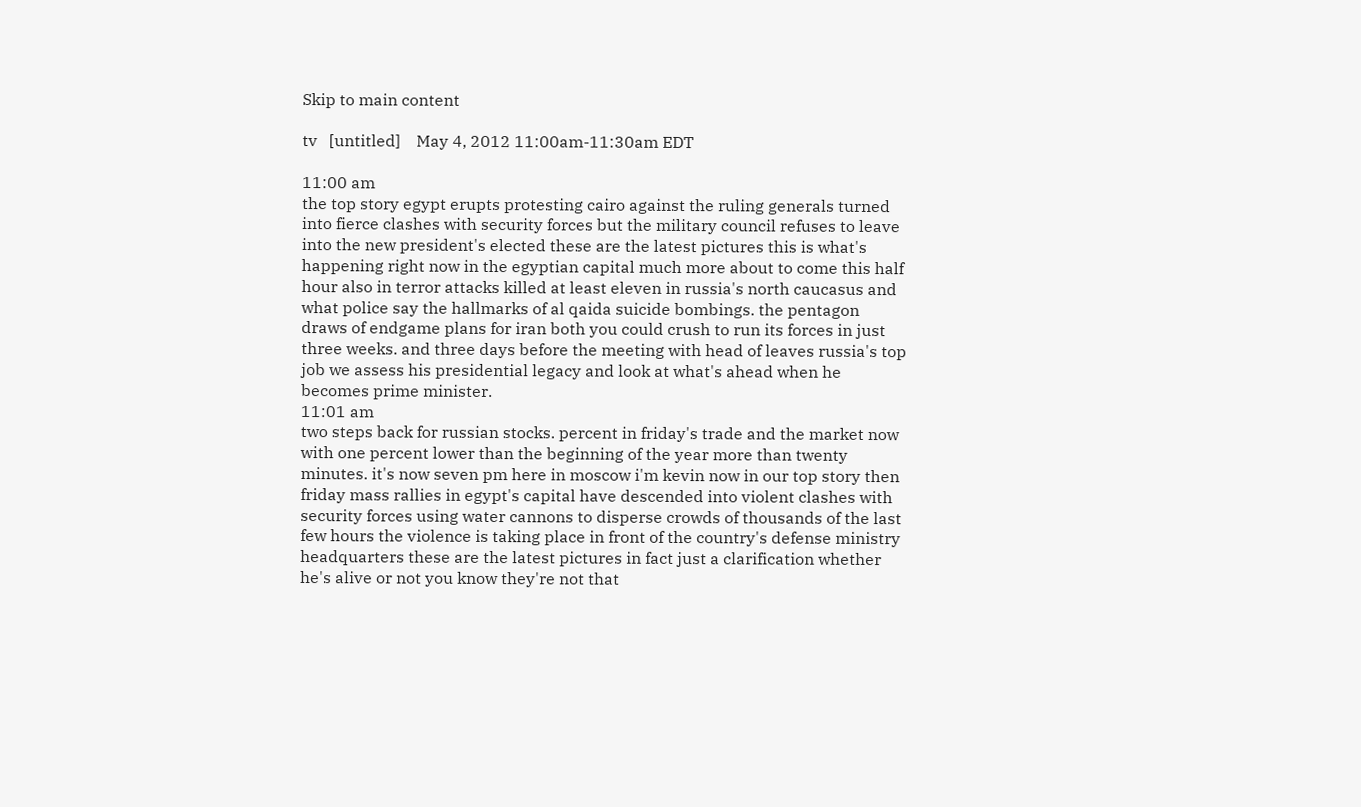Skip to main content

tv   [untitled]    May 4, 2012 11:00am-11:30am EDT

11:00 am
the top story egypt erupts protesting cairo against the ruling generals turned into fierce clashes with security forces but the military council refuses to leave into the new president's elected these are the latest pictures this is what's happening right now in the egyptian capital much more about to come this half hour also in terror attacks killed at least eleven in russia's north caucasus and what police say the hallmarks of al qaida suicide bombings. the pentagon draws of endgame plans for iran both you could crush to run its forces in just three weeks. and three days before the meeting with head of leaves russia's top job we assess his presidential legacy and look at what's ahead when he becomes prime minister.
11:01 am
two steps back for russian stocks. percent in friday's trade and the market now with one percent lower than the beginning of the year more than twenty minutes. it's now seven pm here in moscow i'm kevin now in our top story then friday mass rallies in egypt's capital have descended into violent clashes with security forces using water cannons to disperse crowds of thousands of the last few hours the violence is taking place in front of the country's defense ministry headquarters these are the latest pictures in fact just a clarification whether he's alive or not you know they're not that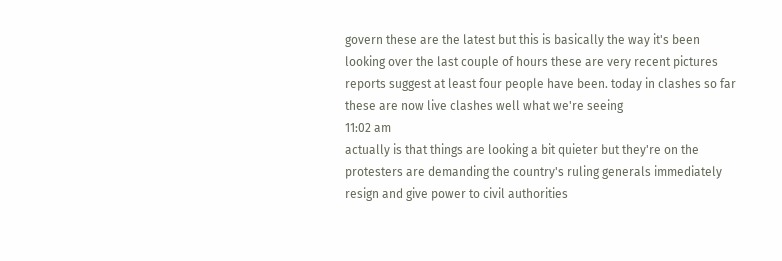govern these are the latest but this is basically the way it's been looking over the last couple of hours these are very recent pictures reports suggest at least four people have been. today in clashes so far these are now live clashes well what we're seeing
11:02 am
actually is that things are looking a bit quieter but they're on the protesters are demanding the country's ruling generals immediately resign and give power to civil authorities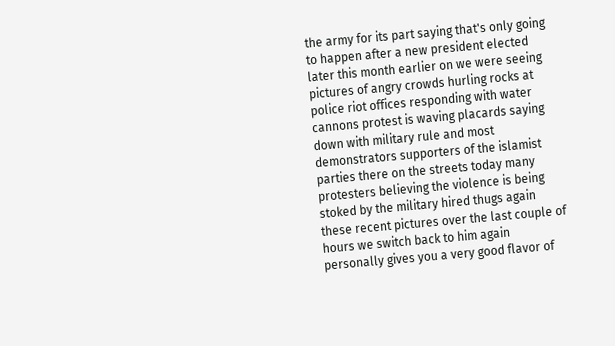the army for its part saying that's only going to happen after a new president elected later this month earlier on we were seeing pictures of angry crowds hurling rocks at police riot offices responding with water cannons protest is waving placards saying down with military rule and most demonstrators supporters of the islamist parties there on the streets today many protesters believing the violence is being stoked by the military hired thugs again these recent pictures over the last couple of hours we switch back to him again personally gives you a very good flavor of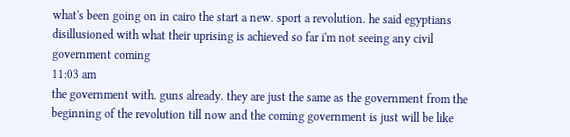what's been going on in cairo the start a new. sport a revolution. he said egyptians disillusioned with what their uprising is achieved so far i'm not seeing any civil government coming
11:03 am
the government with. guns already. they are just the same as the government from the beginning of the revolution till now and the coming government is just will be like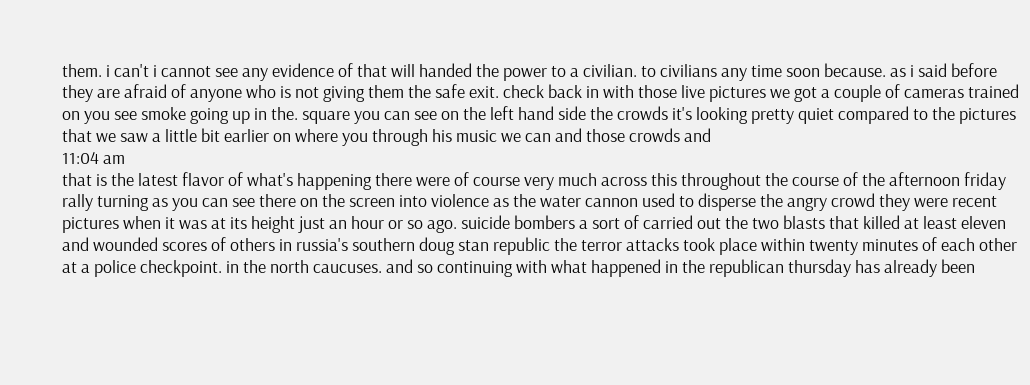them. i can't i cannot see any evidence of that will handed the power to a civilian. to civilians any time soon because. as i said before they are afraid of anyone who is not giving them the safe exit. check back in with those live pictures we got a couple of cameras trained on you see smoke going up in the. square you can see on the left hand side the crowds it's looking pretty quiet compared to the pictures that we saw a little bit earlier on where you through his music we can and those crowds and
11:04 am
that is the latest flavor of what's happening there were of course very much across this throughout the course of the afternoon friday rally turning as you can see there on the screen into violence as the water cannon used to disperse the angry crowd they were recent pictures when it was at its height just an hour or so ago. suicide bombers a sort of carried out the two blasts that killed at least eleven and wounded scores of others in russia's southern doug stan republic the terror attacks took place within twenty minutes of each other at a police checkpoint. in the north caucuses. and so continuing with what happened in the republican thursday has already been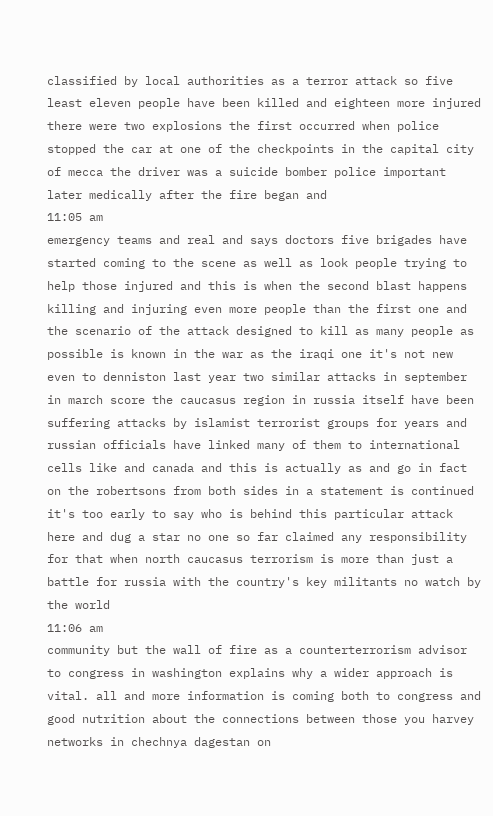classified by local authorities as a terror attack so five least eleven people have been killed and eighteen more injured there were two explosions the first occurred when police stopped the car at one of the checkpoints in the capital city of mecca the driver was a suicide bomber police important later medically after the fire began and
11:05 am
emergency teams and real and says doctors five brigades have started coming to the scene as well as look people trying to help those injured and this is when the second blast happens killing and injuring even more people than the first one and the scenario of the attack designed to kill as many people as possible is known in the war as the iraqi one it's not new even to denniston last year two similar attacks in september in march score the caucasus region in russia itself have been suffering attacks by islamist terrorist groups for years and russian officials have linked many of them to international cells like and canada and this is actually as and go in fact on the robertsons from both sides in a statement is continued it's too early to say who is behind this particular attack here and dug a star no one so far claimed any responsibility for that when north caucasus terrorism is more than just a battle for russia with the country's key militants no watch by the world
11:06 am
community but the wall of fire as a counterterrorism advisor to congress in washington explains why a wider approach is vital. all and more information is coming both to congress and good nutrition about the connections between those you harvey networks in chechnya dagestan on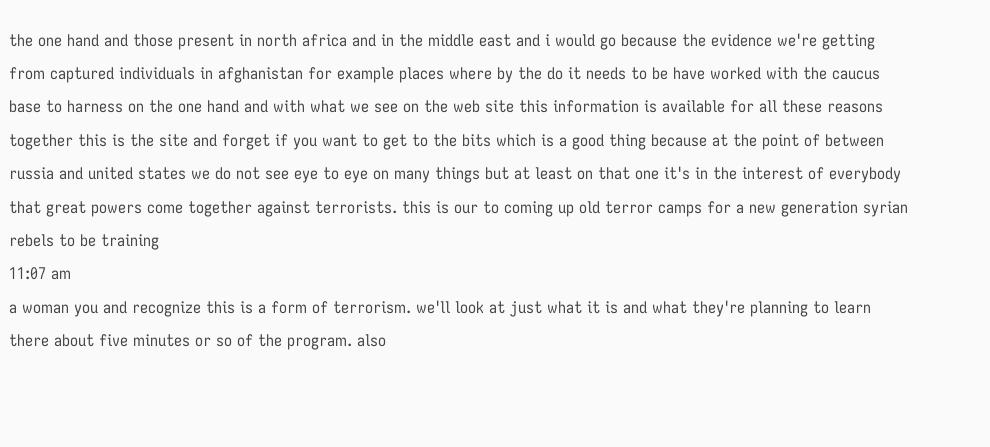the one hand and those present in north africa and in the middle east and i would go because the evidence we're getting from captured individuals in afghanistan for example places where by the do it needs to be have worked with the caucus base to harness on the one hand and with what we see on the web site this information is available for all these reasons together this is the site and forget if you want to get to the bits which is a good thing because at the point of between russia and united states we do not see eye to eye on many things but at least on that one it's in the interest of everybody that great powers come together against terrorists. this is our to coming up old terror camps for a new generation syrian rebels to be training
11:07 am
a woman you and recognize this is a form of terrorism. we'll look at just what it is and what they're planning to learn there about five minutes or so of the program. also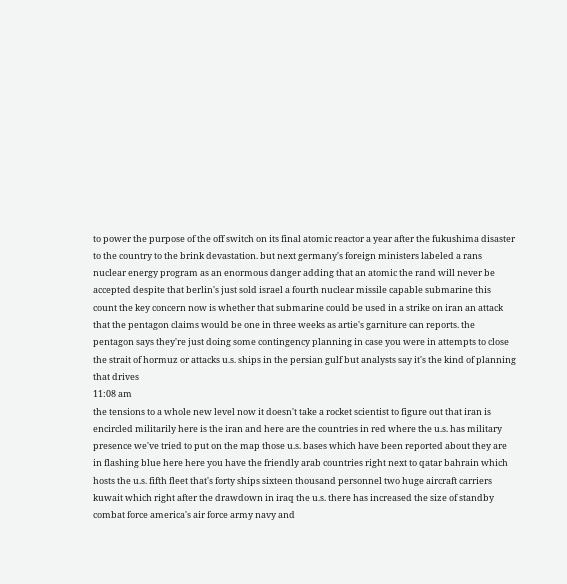to power the purpose of the off switch on its final atomic reactor a year after the fukushima disaster to the country to the brink devastation. but next germany's foreign ministers labeled a rans nuclear energy program as an enormous danger adding that an atomic the rand will never be accepted despite that berlin's just sold israel a fourth nuclear missile capable submarine this count the key concern now is whether that submarine could be used in a strike on iran an attack that the pentagon claims would be one in three weeks as artie's garniture can reports. the pentagon says they're just doing some contingency planning in case you were in attempts to close the strait of hormuz or attacks u.s. ships in the persian gulf but analysts say it's the kind of planning that drives
11:08 am
the tensions to a whole new level now it doesn't take a rocket scientist to figure out that iran is encircled militarily here is the iran and here are the countries in red where the u.s. has military presence we've tried to put on the map those u.s. bases which have been reported about they are in flashing blue here here you have the friendly arab countries right next to qatar bahrain which hosts the u.s. fifth fleet that's forty ships sixteen thousand personnel two huge aircraft carriers kuwait which right after the drawdown in iraq the u.s. there has increased the size of standby combat force america's air force army navy and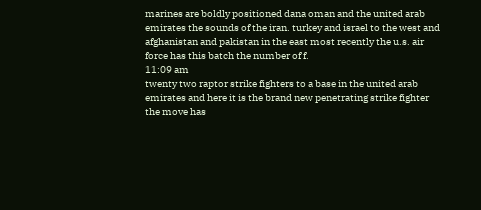marines are boldly positioned dana oman and the united arab emirates the sounds of the iran. turkey and israel to the west and afghanistan and pakistan in the east most recently the u.s. air force has this batch the number of f.
11:09 am
twenty two raptor strike fighters to a base in the united arab emirates and here it is the brand new penetrating strike fighter the move has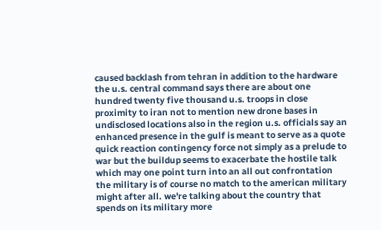caused backlash from tehran in addition to the hardware the u.s. central command says there are about one hundred twenty five thousand u.s. troops in close proximity to iran not to mention new drone bases in undisclosed locations also in the region u.s. officials say an enhanced presence in the gulf is meant to serve as a quote quick reaction contingency force not simply as a prelude to war but the buildup seems to exacerbate the hostile talk which may one point turn into an all out confrontation the military is of course no match to the american military might after all. we're talking about the country that spends on its military more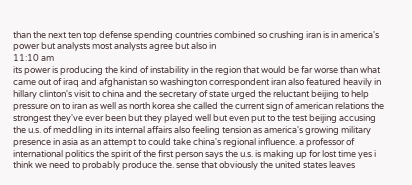than the next ten top defense spending countries combined so crushing iran is in america's power but analysts most analysts agree but also in
11:10 am
its power is producing the kind of instability in the region that would be far worse than what came out of iraq and afghanistan so washington correspondent iran also featured heavily in hillary clinton's visit to china and the secretary of state urged the reluctant beijing to help pressure on to iran as well as north korea she called the current sign of american relations the strongest they've ever been but they played well but even put to the test beijing accusing the u.s. of meddling in its internal affairs also feeling tension as america's growing military presence in asia as an attempt to could take china's regional influence. a professor of international politics the spirit of the first person says the u.s. is making up for lost time yes i think we need to probably produce the. sense that obviously the united states leaves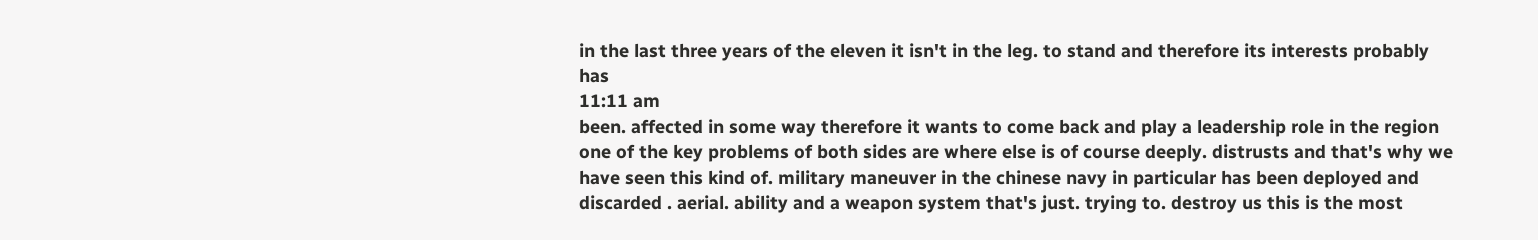in the last three years of the eleven it isn't in the leg. to stand and therefore its interests probably has
11:11 am
been. affected in some way therefore it wants to come back and play a leadership role in the region one of the key problems of both sides are where else is of course deeply. distrusts and that's why we have seen this kind of. military maneuver in the chinese navy in particular has been deployed and discarded . aerial. ability and a weapon system that's just. trying to. destroy us this is the most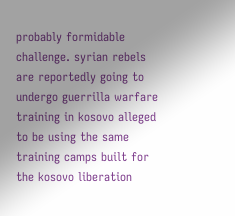probably formidable challenge. syrian rebels are reportedly going to undergo guerrilla warfare training in kosovo alleged to be using the same training camps built for the kosovo liberation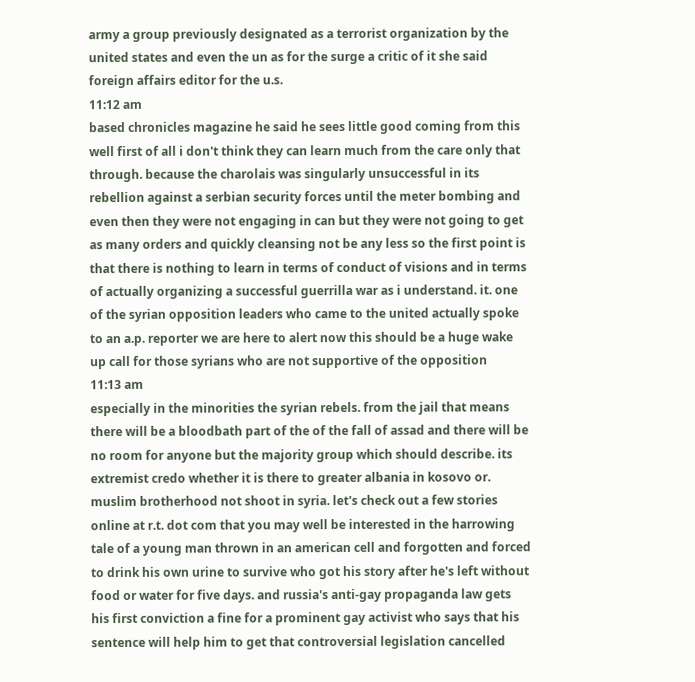army a group previously designated as a terrorist organization by the united states and even the un as for the surge a critic of it she said foreign affairs editor for the u.s.
11:12 am
based chronicles magazine he said he sees little good coming from this well first of all i don't think they can learn much from the care only that through. because the charolais was singularly unsuccessful in its rebellion against a serbian security forces until the meter bombing and even then they were not engaging in can but they were not going to get as many orders and quickly cleansing not be any less so the first point is that there is nothing to learn in terms of conduct of visions and in terms of actually organizing a successful guerrilla war as i understand. it. one of the syrian opposition leaders who came to the united actually spoke to an a.p. reporter we are here to alert now this should be a huge wake up call for those syrians who are not supportive of the opposition
11:13 am
especially in the minorities the syrian rebels. from the jail that means there will be a bloodbath part of the of the fall of assad and there will be no room for anyone but the majority group which should describe. its extremist credo whether it is there to greater albania in kosovo or. muslim brotherhood not shoot in syria. let's check out a few stories online at r.t. dot com that you may well be interested in the harrowing tale of a young man thrown in an american cell and forgotten and forced to drink his own urine to survive who got his story after he's left without food or water for five days. and russia's anti-gay propaganda law gets his first conviction a fine for a prominent gay activist who says that his sentence will help him to get that controversial legislation cancelled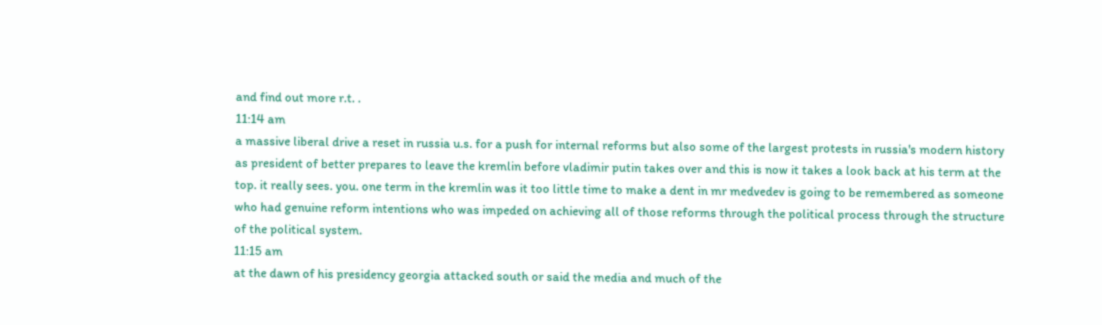and find out more r.t. .
11:14 am
a massive liberal drive a reset in russia u.s. for a push for internal reforms but also some of the largest protests in russia's modern history as president of better prepares to leave the kremlin before vladimir putin takes over and this is now it takes a look back at his term at the top. it really sees. you. one term in the kremlin was it too little time to make a dent in mr medvedev is going to be remembered as someone who had genuine reform intentions who was impeded on achieving all of those reforms through the political process through the structure of the political system.
11:15 am
at the dawn of his presidency georgia attacked south or said the media and much of the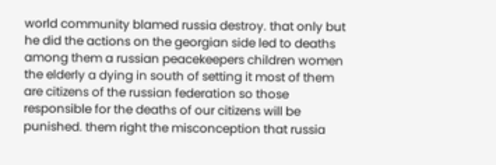world community blamed russia destroy. that only but he did the actions on the georgian side led to deaths among them a russian peacekeepers children women the elderly a dying in south of setting it most of them are citizens of the russian federation so those responsible for the deaths of our citizens will be punished. them right the misconception that russia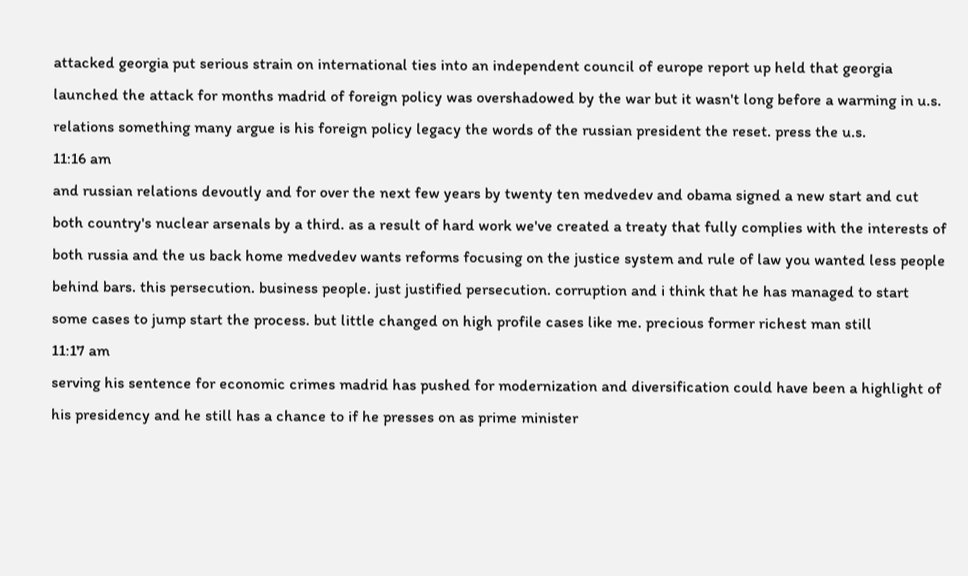attacked georgia put serious strain on international ties into an independent council of europe report up held that georgia launched the attack for months madrid of foreign policy was overshadowed by the war but it wasn't long before a warming in u.s. relations something many argue is his foreign policy legacy the words of the russian president the reset. press the u.s.
11:16 am
and russian relations devoutly and for over the next few years by twenty ten medvedev and obama signed a new start and cut both country's nuclear arsenals by a third. as a result of hard work we've created a treaty that fully complies with the interests of both russia and the us back home medvedev wants reforms focusing on the justice system and rule of law you wanted less people behind bars. this persecution. business people. just justified persecution. corruption and i think that he has managed to start some cases to jump start the process. but little changed on high profile cases like me. precious former richest man still
11:17 am
serving his sentence for economic crimes madrid has pushed for modernization and diversification could have been a highlight of his presidency and he still has a chance to if he presses on as prime minister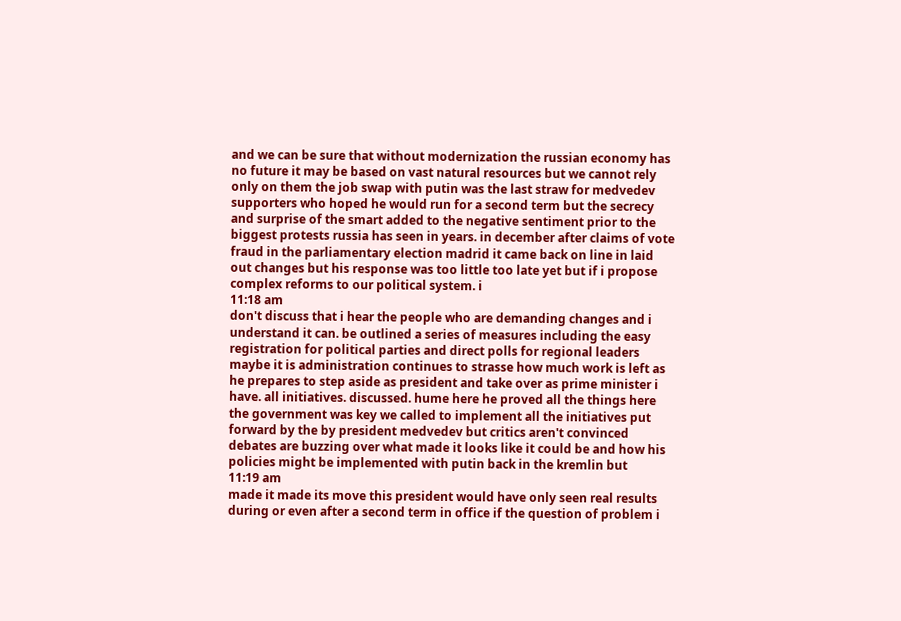and we can be sure that without modernization the russian economy has no future it may be based on vast natural resources but we cannot rely only on them the job swap with putin was the last straw for medvedev supporters who hoped he would run for a second term but the secrecy and surprise of the smart added to the negative sentiment prior to the biggest protests russia has seen in years. in december after claims of vote fraud in the parliamentary election madrid it came back on line in laid out changes but his response was too little too late yet but if i propose complex reforms to our political system. i
11:18 am
don't discuss that i hear the people who are demanding changes and i understand it can. be outlined a series of measures including the easy registration for political parties and direct polls for regional leaders maybe it is administration continues to strasse how much work is left as he prepares to step aside as president and take over as prime minister i have. all initiatives. discussed. hume here he proved all the things here the government was key we called to implement all the initiatives put forward by the by president medvedev but critics aren't convinced debates are buzzing over what made it looks like it could be and how his policies might be implemented with putin back in the kremlin but
11:19 am
made it made its move this president would have only seen real results during or even after a second term in office if the question of problem i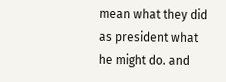mean what they did as president what he might do. and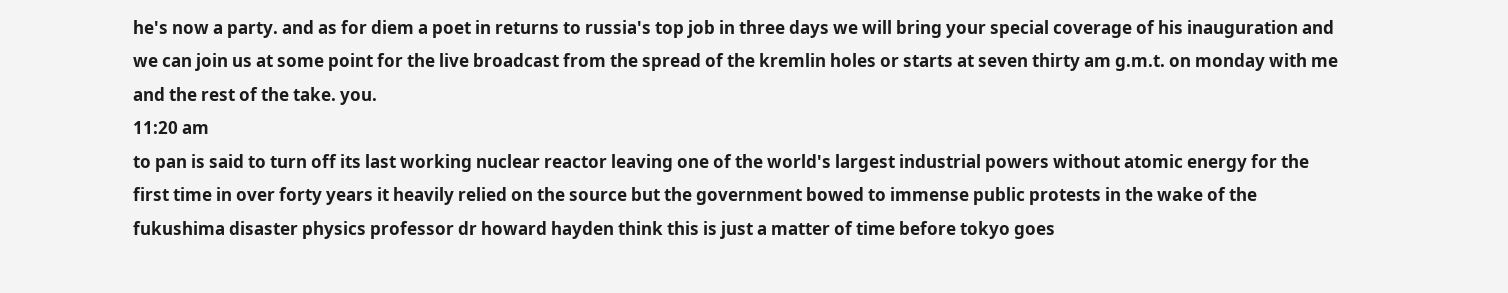he's now a party. and as for diem a poet in returns to russia's top job in three days we will bring your special coverage of his inauguration and we can join us at some point for the live broadcast from the spread of the kremlin holes or starts at seven thirty am g.m.t. on monday with me and the rest of the take. you.
11:20 am
to pan is said to turn off its last working nuclear reactor leaving one of the world's largest industrial powers without atomic energy for the first time in over forty years it heavily relied on the source but the government bowed to immense public protests in the wake of the fukushima disaster physics professor dr howard hayden think this is just a matter of time before tokyo goes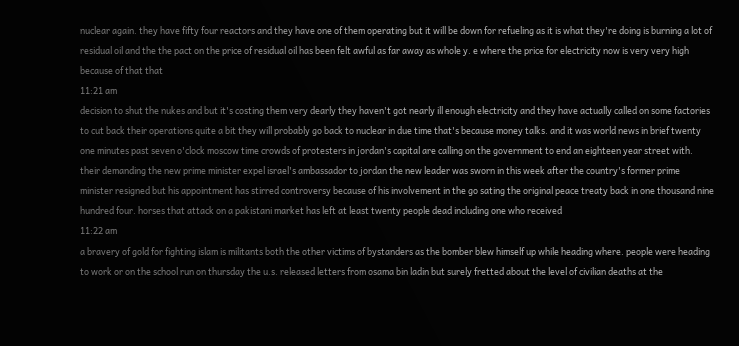nuclear again. they have fifty four reactors and they have one of them operating but it will be down for refueling as it is what they're doing is burning a lot of residual oil and the the pact on the price of residual oil has been felt awful as far away as whole y. e where the price for electricity now is very very high because of that that
11:21 am
decision to shut the nukes and but it's costing them very dearly they haven't got nearly ill enough electricity and they have actually called on some factories to cut back their operations quite a bit they will probably go back to nuclear in due time that's because money talks. and it was world news in brief twenty one minutes past seven o'clock moscow time crowds of protesters in jordan's capital are calling on the government to end an eighteen year street with. their demanding the new prime minister expel israel's ambassador to jordan the new leader was sworn in this week after the country's former prime minister resigned but his appointment has stirred controversy because of his involvement in the go sating the original peace treaty back in one thousand nine hundred four. horses that attack on a pakistani market has left at least twenty people dead including one who received
11:22 am
a bravery of gold for fighting islam is militants both the other victims of bystanders as the bomber blew himself up while heading where. people were heading to work or on the school run on thursday the u.s. released letters from osama bin ladin but surely fretted about the level of civilian deaths at the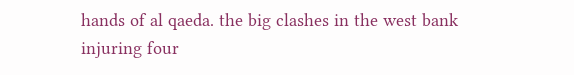hands of al qaeda. the big clashes in the west bank injuring four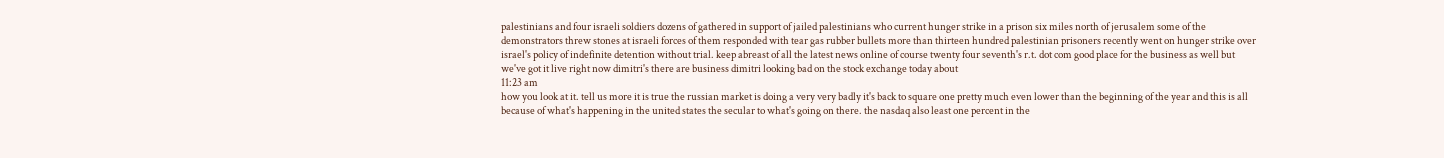palestinians and four israeli soldiers dozens of gathered in support of jailed palestinians who current hunger strike in a prison six miles north of jerusalem some of the demonstrators threw stones at israeli forces of them responded with tear gas rubber bullets more than thirteen hundred palestinian prisoners recently went on hunger strike over israel's policy of indefinite detention without trial. keep abreast of all the latest news online of course twenty four seventh's r.t. dot com good place for the business as well but we've got it live right now dimitri's there are business dimitri looking bad on the stock exchange today about
11:23 am
how you look at it. tell us more it is true the russian market is doing a very very badly it's back to square one pretty much even lower than the beginning of the year and this is all because of what's happening in the united states the secular to what's going on there. the nasdaq also least one percent in the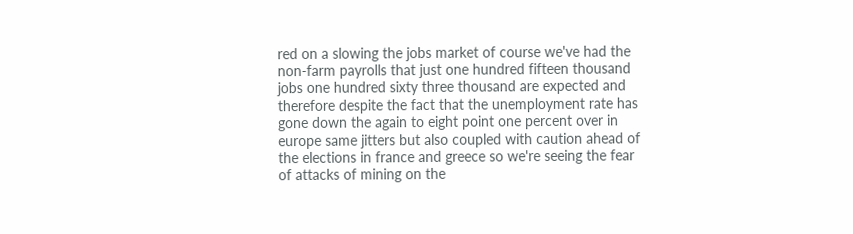red on a slowing the jobs market of course we've had the non-farm payrolls that just one hundred fifteen thousand jobs one hundred sixty three thousand are expected and therefore despite the fact that the unemployment rate has gone down the again to eight point one percent over in europe same jitters but also coupled with caution ahead of the elections in france and greece so we're seeing the fear of attacks of mining on the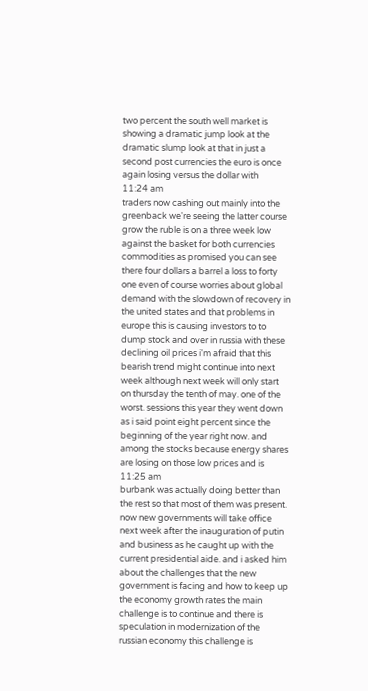two percent the south well market is showing a dramatic jump look at the dramatic slump look at that in just a second post currencies the euro is once again losing versus the dollar with
11:24 am
traders now cashing out mainly into the greenback we're seeing the latter course grow the ruble is on a three week low against the basket for both currencies commodities as promised you can see there four dollars a barrel a loss to forty one even of course worries about global demand with the slowdown of recovery in the united states and that problems in europe this is causing investors to to dump stock and over in russia with these declining oil prices i'm afraid that this bearish trend might continue into next week although next week will only start on thursday the tenth of may. one of the worst. sessions this year they went down as i said point eight percent since the beginning of the year right now. and among the stocks because energy shares are losing on those low prices and is
11:25 am
burbank was actually doing better than the rest so that most of them was present. now new governments will take office next week after the inauguration of putin and business as he caught up with the current presidential aide. and i asked him about the challenges that the new government is facing and how to keep up the economy growth rates the main challenge is to continue and there is speculation in modernization of the russian economy this challenge is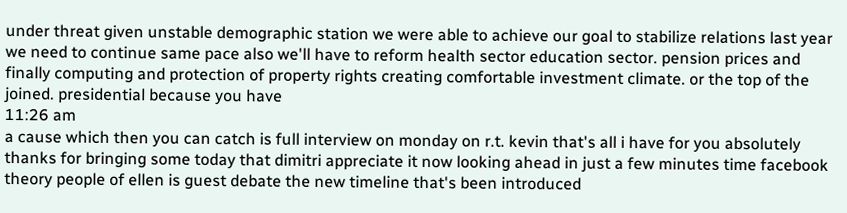under threat given unstable demographic station we were able to achieve our goal to stabilize relations last year we need to continue same pace also we'll have to reform health sector education sector. pension prices and finally computing and protection of property rights creating comfortable investment climate. or the top of the joined. presidential because you have
11:26 am
a cause which then you can catch is full interview on monday on r.t. kevin that's all i have for you absolutely thanks for bringing some today that dimitri appreciate it now looking ahead in just a few minutes time facebook theory people of ellen is guest debate the new timeline that's been introduced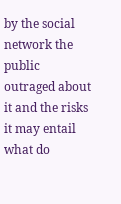by the social network the public outraged about it and the risks it may entail what do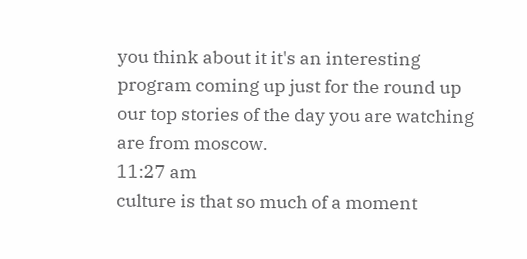you think about it it's an interesting program coming up just for the round up our top stories of the day you are watching are from moscow.
11:27 am
culture is that so much of a moment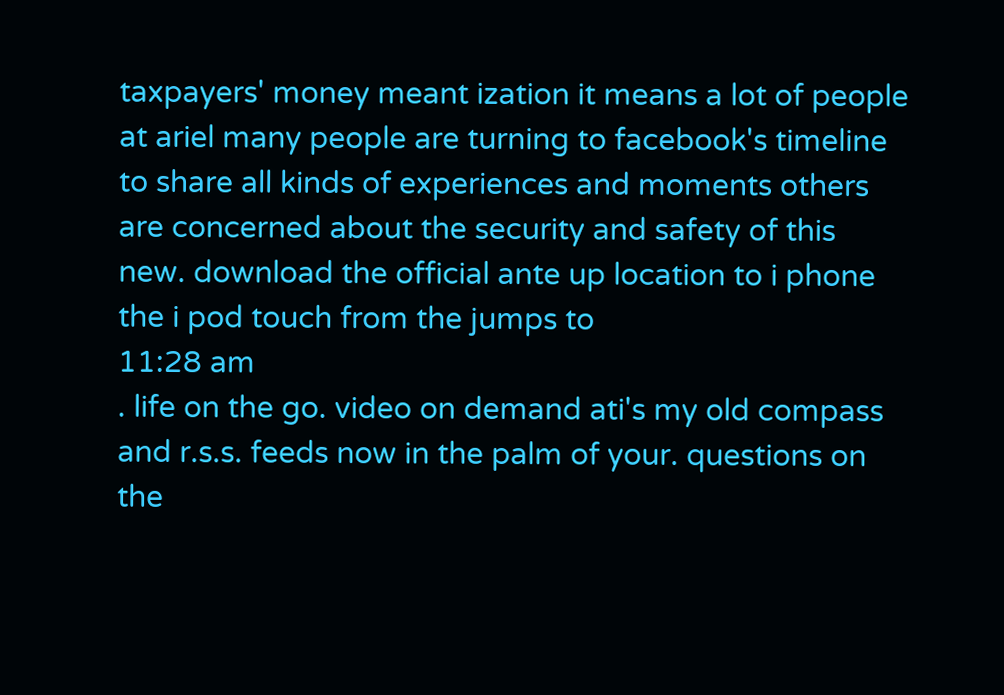taxpayers' money meant ization it means a lot of people at ariel many people are turning to facebook's timeline to share all kinds of experiences and moments others are concerned about the security and safety of this new. download the official ante up location to i phone the i pod touch from the jumps to
11:28 am
. life on the go. video on demand ati's my old compass and r.s.s. feeds now in the palm of your. questions on the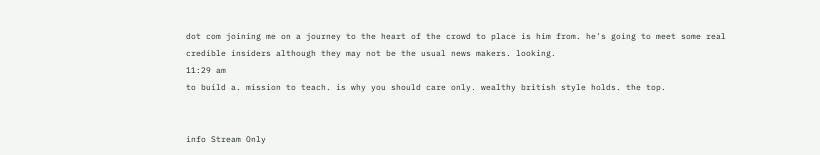dot com joining me on a journey to the heart of the crowd to place is him from. he's going to meet some real credible insiders although they may not be the usual news makers. looking.
11:29 am
to build a. mission to teach. is why you should care only. wealthy british style holds. the top.


info Stream Only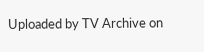Uploaded by TV Archive on